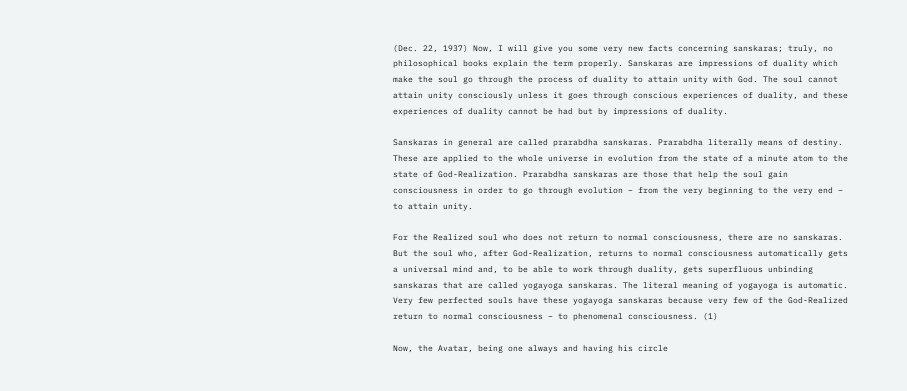(Dec. 22, 1937) Now, I will give you some very new facts concerning sanskaras; truly, no philosophical books explain the term properly. Sanskaras are impressions of duality which make the soul go through the process of duality to attain unity with God. The soul cannot attain unity consciously unless it goes through conscious experiences of duality, and these experiences of duality cannot be had but by impressions of duality.

Sanskaras in general are called prarabdha sanskaras. Prarabdha literally means of destiny. These are applied to the whole universe in evolution from the state of a minute atom to the state of God-Realization. Prarabdha sanskaras are those that help the soul gain consciousness in order to go through evolution – from the very beginning to the very end – to attain unity.

For the Realized soul who does not return to normal consciousness, there are no sanskaras. But the soul who, after God-Realization, returns to normal consciousness automatically gets a universal mind and, to be able to work through duality, gets superfluous unbinding sanskaras that are called yogayoga sanskaras. The literal meaning of yogayoga is automatic. Very few perfected souls have these yogayoga sanskaras because very few of the God-Realized return to normal consciousness – to phenomenal consciousness. (1)

Now, the Avatar, being one always and having his circle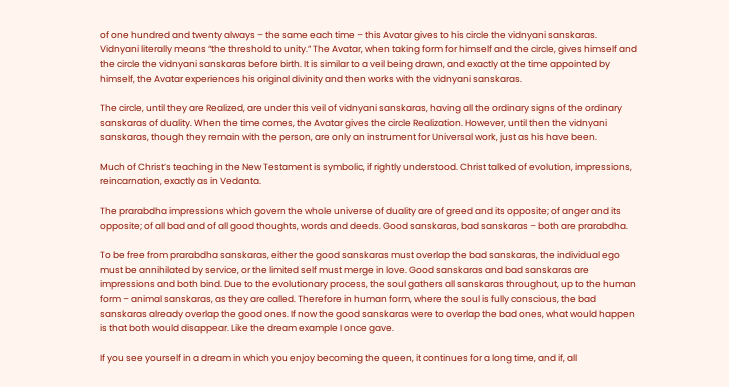of one hundred and twenty always – the same each time – this Avatar gives to his circle the vidnyani sanskaras. Vidnyani literally means “the threshold to unity.” The Avatar, when taking form for himself and the circle, gives himself and the circle the vidnyani sanskaras before birth. It is similar to a veil being drawn, and exactly at the time appointed by himself, the Avatar experiences his original divinity and then works with the vidnyani sanskaras.

The circle, until they are Realized, are under this veil of vidnyani sanskaras, having all the ordinary signs of the ordinary sanskaras of duality. When the time comes, the Avatar gives the circle Realization. However, until then the vidnyani sanskaras, though they remain with the person, are only an instrument for Universal work, just as his have been.

Much of Christ’s teaching in the New Testament is symbolic, if rightly understood. Christ talked of evolution, impressions, reincarnation, exactly as in Vedanta.

The prarabdha impressions which govern the whole universe of duality are of greed and its opposite; of anger and its opposite; of all bad and of all good thoughts, words and deeds. Good sanskaras, bad sanskaras – both are prarabdha.

To be free from prarabdha sanskaras, either the good sanskaras must overlap the bad sanskaras, the individual ego must be annihilated by service, or the limited self must merge in love. Good sanskaras and bad sanskaras are impressions and both bind. Due to the evolutionary process, the soul gathers all sanskaras throughout, up to the human form – animal sanskaras, as they are called. Therefore in human form, where the soul is fully conscious, the bad sanskaras already overlap the good ones. If now the good sanskaras were to overlap the bad ones, what would happen is that both would disappear. Like the dream example I once gave.

If you see yourself in a dream in which you enjoy becoming the queen, it continues for a long time, and if, all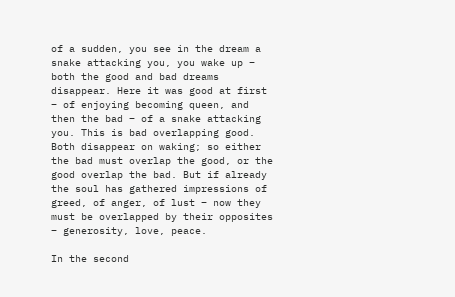of a sudden, you see in the dream a snake attacking you, you wake up – both the good and bad dreams disappear. Here it was good at first – of enjoying becoming queen, and then the bad – of a snake attacking you. This is bad overlapping good. Both disappear on waking; so either the bad must overlap the good, or the good overlap the bad. But if already the soul has gathered impressions of greed, of anger, of lust – now they must be overlapped by their opposites – generosity, love, peace.

In the second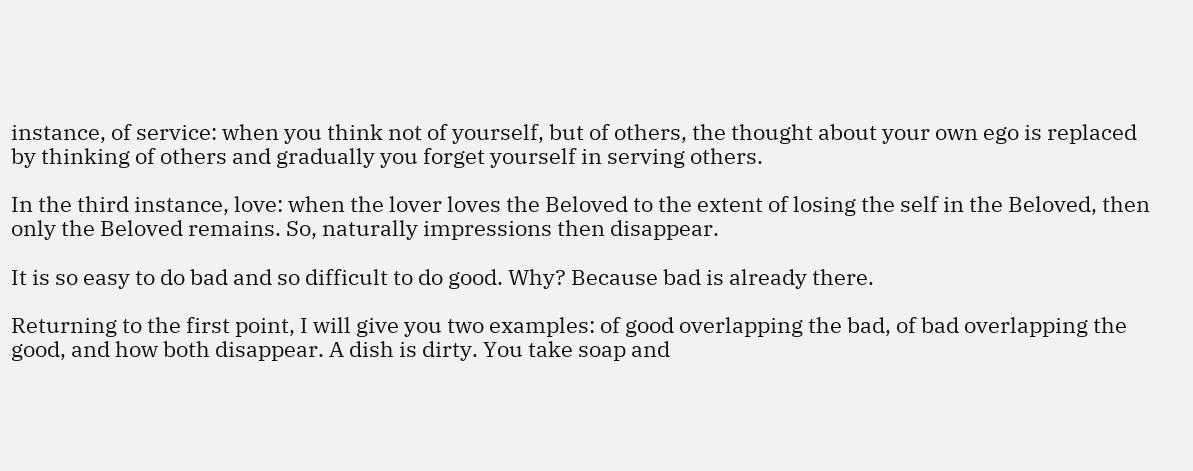instance, of service: when you think not of yourself, but of others, the thought about your own ego is replaced by thinking of others and gradually you forget yourself in serving others.

In the third instance, love: when the lover loves the Beloved to the extent of losing the self in the Beloved, then only the Beloved remains. So, naturally impressions then disappear.

It is so easy to do bad and so difficult to do good. Why? Because bad is already there.

Returning to the first point, I will give you two examples: of good overlapping the bad, of bad overlapping the good, and how both disappear. A dish is dirty. You take soap and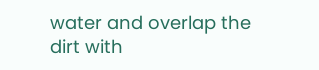water and overlap the dirt with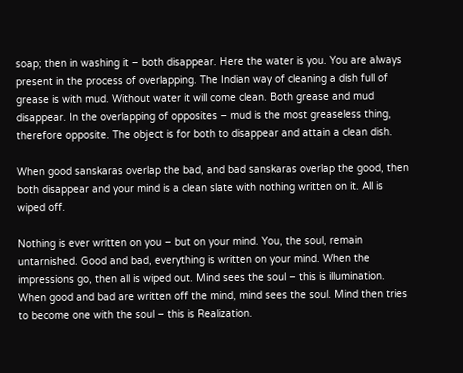soap; then in washing it – both disappear. Here the water is you. You are always present in the process of overlapping. The Indian way of cleaning a dish full of grease is with mud. Without water it will come clean. Both grease and mud disappear. In the overlapping of opposites – mud is the most greaseless thing, therefore opposite. The object is for both to disappear and attain a clean dish.

When good sanskaras overlap the bad, and bad sanskaras overlap the good, then both disappear and your mind is a clean slate with nothing written on it. All is wiped off.

Nothing is ever written on you – but on your mind. You, the soul, remain untarnished. Good and bad, everything is written on your mind. When the impressions go, then all is wiped out. Mind sees the soul – this is illumination. When good and bad are written off the mind, mind sees the soul. Mind then tries to become one with the soul – this is Realization.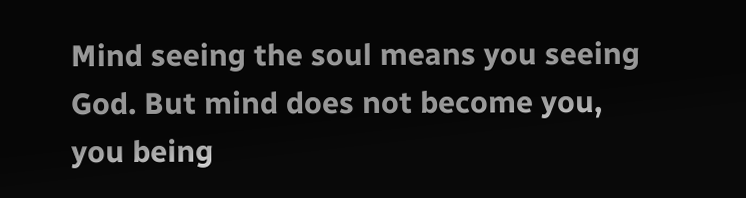Mind seeing the soul means you seeing God. But mind does not become you, you being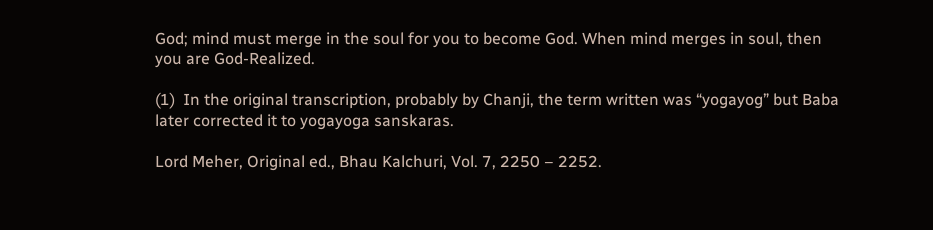God; mind must merge in the soul for you to become God. When mind merges in soul, then you are God-Realized.

(1)  In the original transcription, probably by Chanji, the term written was “yogayog” but Baba later corrected it to yogayoga sanskaras.

Lord Meher, Original ed., Bhau Kalchuri, Vol. 7, 2250 – 2252.